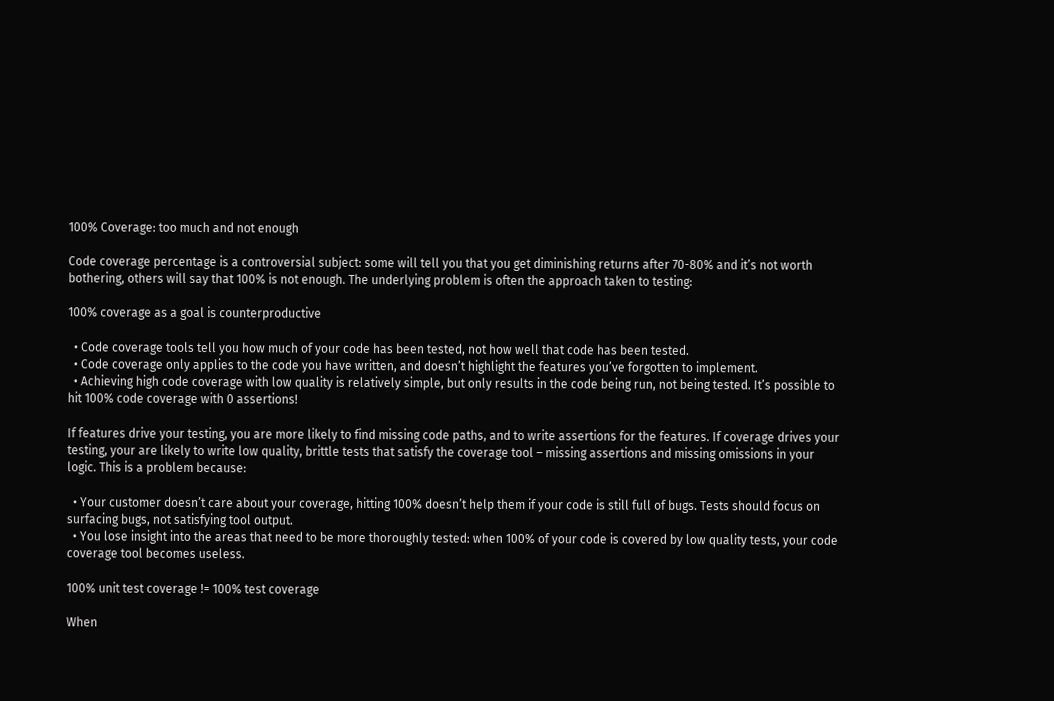100% Coverage: too much and not enough

Code coverage percentage is a controversial subject: some will tell you that you get diminishing returns after 70-80% and it’s not worth bothering, others will say that 100% is not enough. The underlying problem is often the approach taken to testing:

100% coverage as a goal is counterproductive

  • Code coverage tools tell you how much of your code has been tested, not how well that code has been tested.
  • Code coverage only applies to the code you have written, and doesn’t highlight the features you’ve forgotten to implement.
  • Achieving high code coverage with low quality is relatively simple, but only results in the code being run, not being tested. It’s possible to hit 100% code coverage with 0 assertions!

If features drive your testing, you are more likely to find missing code paths, and to write assertions for the features. If coverage drives your testing, your are likely to write low quality, brittle tests that satisfy the coverage tool – missing assertions and missing omissions in your logic. This is a problem because:

  • Your customer doesn’t care about your coverage, hitting 100% doesn’t help them if your code is still full of bugs. Tests should focus on surfacing bugs, not satisfying tool output.
  • You lose insight into the areas that need to be more thoroughly tested: when 100% of your code is covered by low quality tests, your code coverage tool becomes useless.

100% unit test coverage != 100% test coverage

When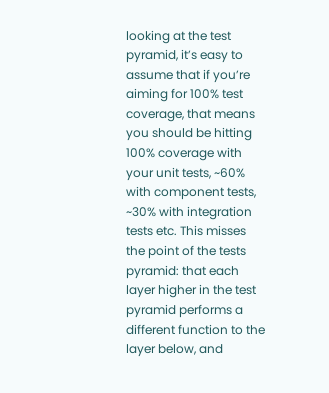looking at the test pyramid, it’s easy to assume that if you’re aiming for 100% test coverage, that means you should be hitting 100% coverage with your unit tests, ~60% with component tests, ~30% with integration tests etc. This misses the point of the tests pyramid: that each layer higher in the test pyramid performs a different function to the layer below, and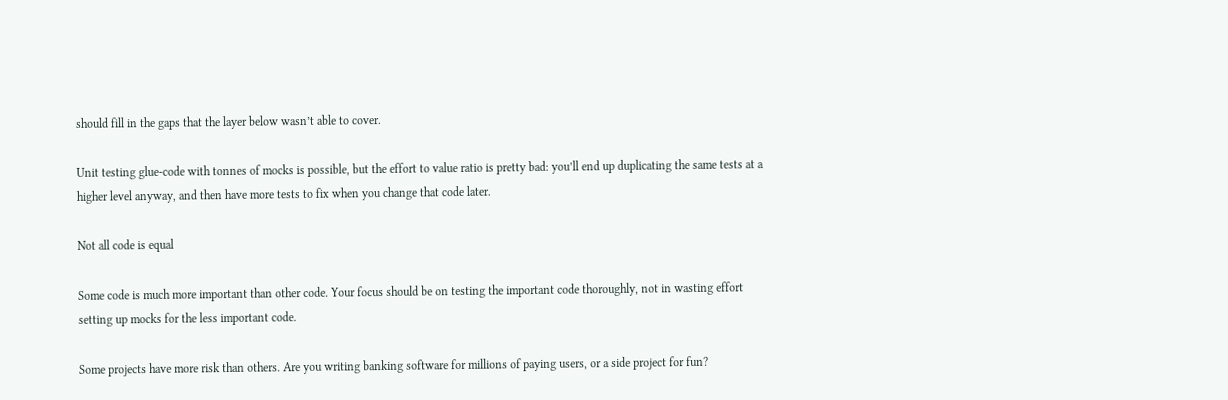should fill in the gaps that the layer below wasn’t able to cover.

Unit testing glue-code with tonnes of mocks is possible, but the effort to value ratio is pretty bad: you’ll end up duplicating the same tests at a higher level anyway, and then have more tests to fix when you change that code later.

Not all code is equal

Some code is much more important than other code. Your focus should be on testing the important code thoroughly, not in wasting effort setting up mocks for the less important code.

Some projects have more risk than others. Are you writing banking software for millions of paying users, or a side project for fun?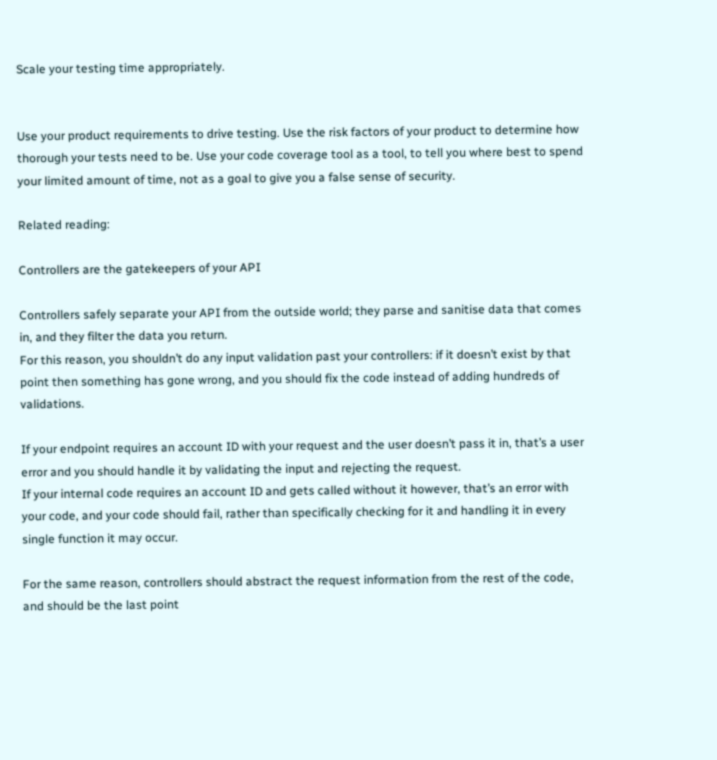Scale your testing time appropriately.


Use your product requirements to drive testing. Use the risk factors of your product to determine how thorough your tests need to be. Use your code coverage tool as a tool, to tell you where best to spend your limited amount of time, not as a goal to give you a false sense of security.

Related reading:

Controllers are the gatekeepers of your API

Controllers safely separate your API from the outside world; they parse and sanitise data that comes in, and they filter the data you return.
For this reason, you shouldn’t do any input validation past your controllers: if it doesn’t exist by that point then something has gone wrong, and you should fix the code instead of adding hundreds of validations.

If your endpoint requires an account ID with your request and the user doesn’t pass it in, that’s a user error and you should handle it by validating the input and rejecting the request.
If your internal code requires an account ID and gets called without it however, that’s an error with your code, and your code should fail, rather than specifically checking for it and handling it in every single function it may occur.

For the same reason, controllers should abstract the request information from the rest of the code, and should be the last point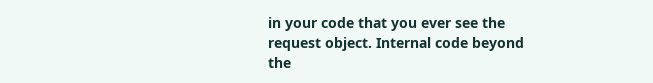in your code that you ever see the request object. Internal code beyond the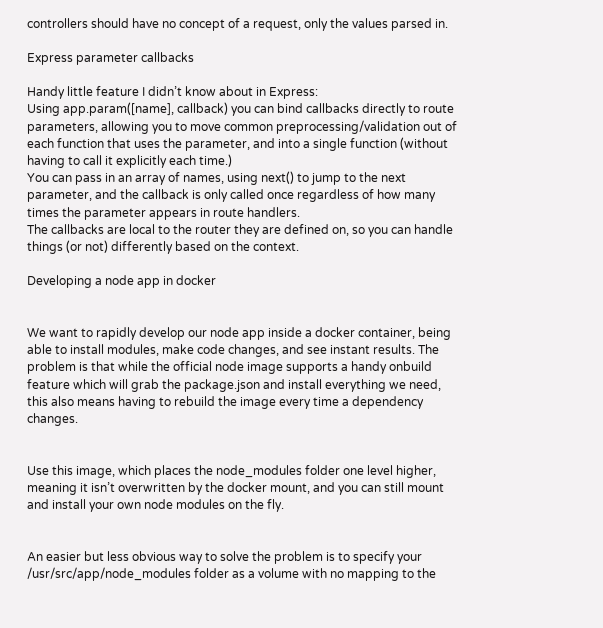controllers should have no concept of a request, only the values parsed in.

Express parameter callbacks

Handy little feature I didn’t know about in Express:
Using app.param([name], callback) you can bind callbacks directly to route parameters, allowing you to move common preprocessing/validation out of each function that uses the parameter, and into a single function (without having to call it explicitly each time.)
You can pass in an array of names, using next() to jump to the next parameter, and the callback is only called once regardless of how many times the parameter appears in route handlers.
The callbacks are local to the router they are defined on, so you can handle things (or not) differently based on the context.

Developing a node app in docker


We want to rapidly develop our node app inside a docker container, being able to install modules, make code changes, and see instant results. The problem is that while the official node image supports a handy onbuild feature which will grab the package.json and install everything we need, this also means having to rebuild the image every time a dependency changes.


Use this image, which places the node_modules folder one level higher, meaning it isn’t overwritten by the docker mount, and you can still mount and install your own node modules on the fly.


An easier but less obvious way to solve the problem is to specify your /usr/src/app/node_modules folder as a volume with no mapping to the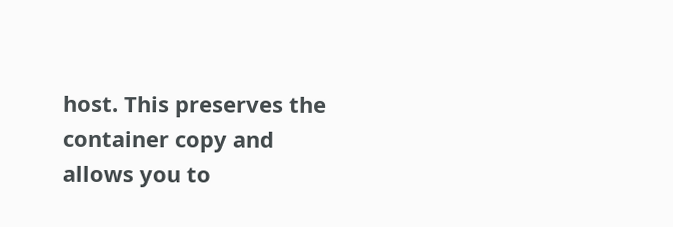host. This preserves the container copy and allows you to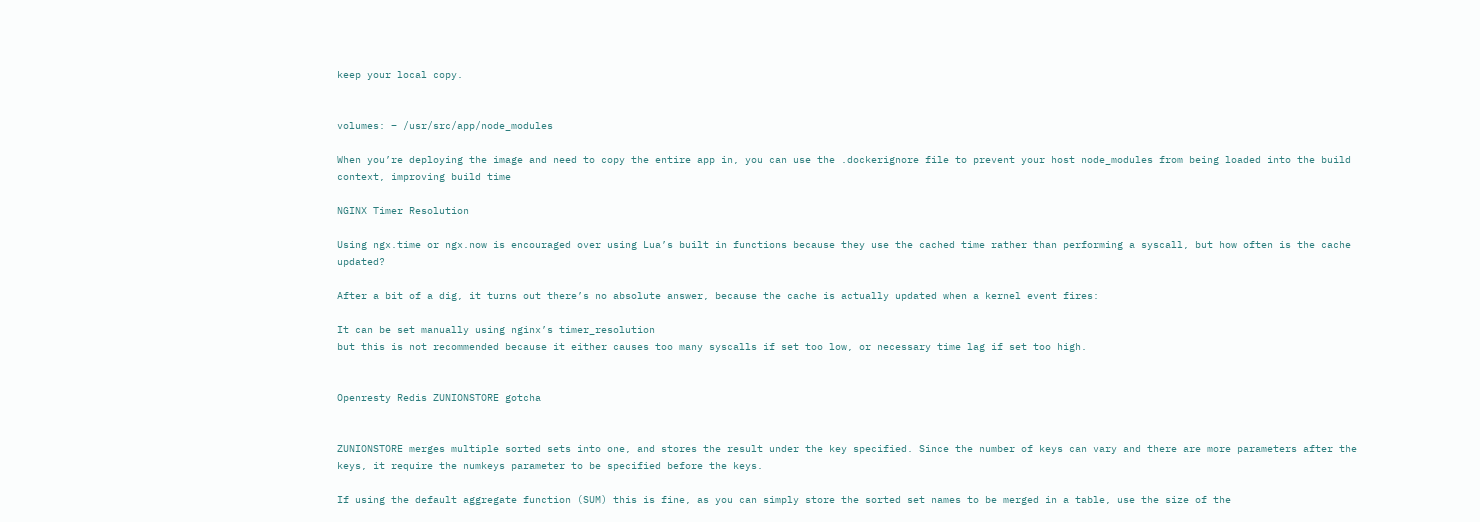keep your local copy.


volumes: – /usr/src/app/node_modules

When you’re deploying the image and need to copy the entire app in, you can use the .dockerignore file to prevent your host node_modules from being loaded into the build context, improving build time

NGINX Timer Resolution

Using ngx.time or ngx.now is encouraged over using Lua’s built in functions because they use the cached time rather than performing a syscall, but how often is the cache updated?

After a bit of a dig, it turns out there’s no absolute answer, because the cache is actually updated when a kernel event fires:

It can be set manually using nginx’s timer_resolution
but this is not recommended because it either causes too many syscalls if set too low, or necessary time lag if set too high.


Openresty Redis ZUNIONSTORE gotcha


ZUNIONSTORE merges multiple sorted sets into one, and stores the result under the key specified. Since the number of keys can vary and there are more parameters after the keys, it require the numkeys parameter to be specified before the keys.

If using the default aggregate function (SUM) this is fine, as you can simply store the sorted set names to be merged in a table, use the size of the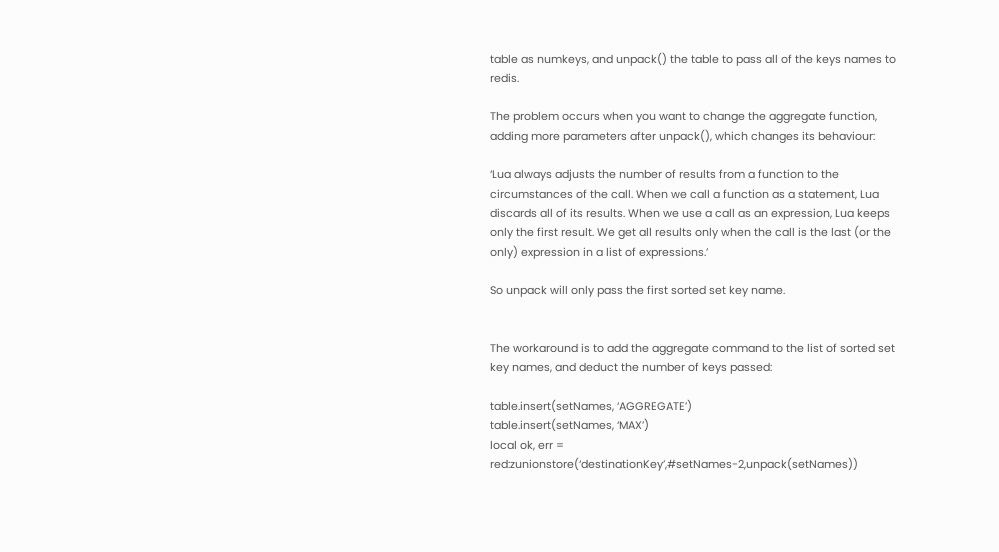table as numkeys, and unpack() the table to pass all of the keys names to redis.

The problem occurs when you want to change the aggregate function, adding more parameters after unpack(), which changes its behaviour:

‘Lua always adjusts the number of results from a function to the circumstances of the call. When we call a function as a statement, Lua discards all of its results. When we use a call as an expression, Lua keeps only the first result. We get all results only when the call is the last (or the only) expression in a list of expressions.’

So unpack will only pass the first sorted set key name.


The workaround is to add the aggregate command to the list of sorted set key names, and deduct the number of keys passed:

table.insert(setNames, ‘AGGREGATE’)
table.insert(setNames, ‘MAX’)
local ok, err = red:zunionstore(‘destinationKey’,#setNames-2,unpack(setNames))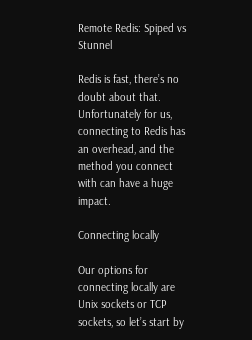Remote Redis: Spiped vs Stunnel

Redis is fast, there’s no doubt about that. Unfortunately for us, connecting to Redis has an overhead, and the method you connect with can have a huge impact.

Connecting locally

Our options for connecting locally are Unix sockets or TCP sockets, so let’s start by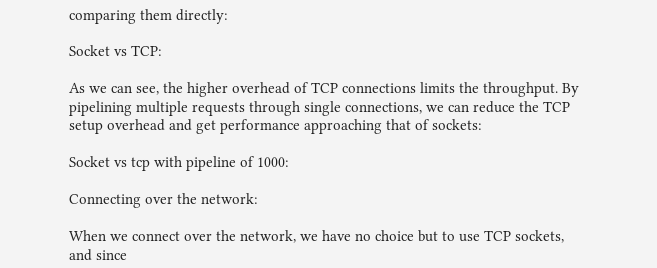comparing them directly:

Socket vs TCP:

As we can see, the higher overhead of TCP connections limits the throughput. By pipelining multiple requests through single connections, we can reduce the TCP setup overhead and get performance approaching that of sockets:

Socket vs tcp with pipeline of 1000:

Connecting over the network:

When we connect over the network, we have no choice but to use TCP sockets, and since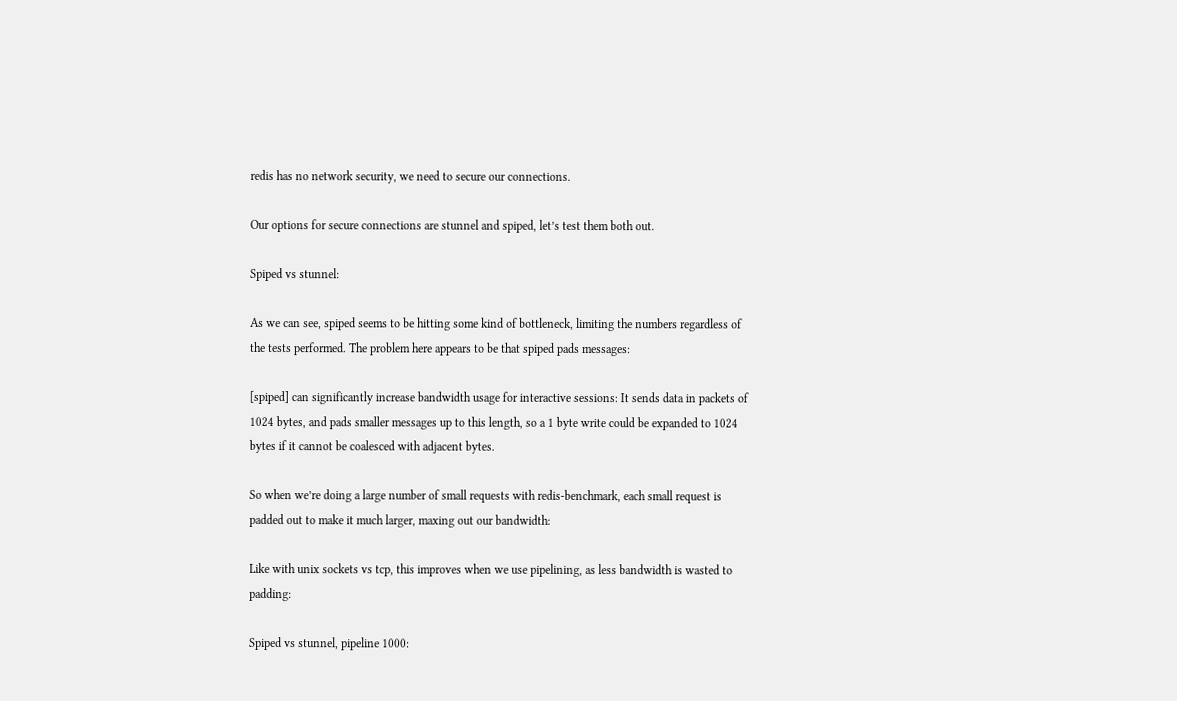redis has no network security, we need to secure our connections.

Our options for secure connections are stunnel and spiped, let’s test them both out.

Spiped vs stunnel:

As we can see, spiped seems to be hitting some kind of bottleneck, limiting the numbers regardless of the tests performed. The problem here appears to be that spiped pads messages:

[spiped] can significantly increase bandwidth usage for interactive sessions: It sends data in packets of 1024 bytes, and pads smaller messages up to this length, so a 1 byte write could be expanded to 1024 bytes if it cannot be coalesced with adjacent bytes.

So when we’re doing a large number of small requests with redis-benchmark, each small request is padded out to make it much larger, maxing out our bandwidth:

Like with unix sockets vs tcp, this improves when we use pipelining, as less bandwidth is wasted to padding:

Spiped vs stunnel, pipeline 1000: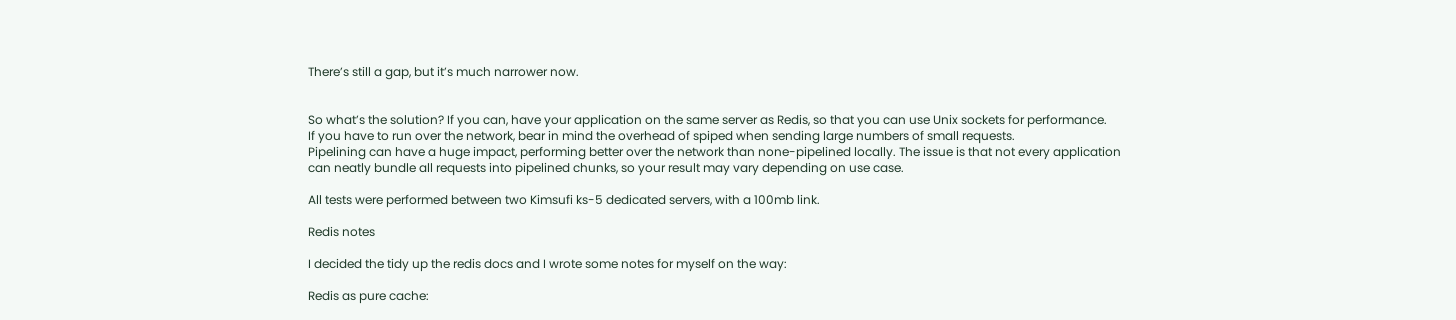There’s still a gap, but it’s much narrower now.


So what’s the solution? If you can, have your application on the same server as Redis, so that you can use Unix sockets for performance.
If you have to run over the network, bear in mind the overhead of spiped when sending large numbers of small requests.
Pipelining can have a huge impact, performing better over the network than none-pipelined locally. The issue is that not every application can neatly bundle all requests into pipelined chunks, so your result may vary depending on use case.

All tests were performed between two Kimsufi ks-5 dedicated servers, with a 100mb link.

Redis notes

I decided the tidy up the redis docs and I wrote some notes for myself on the way:

Redis as pure cache: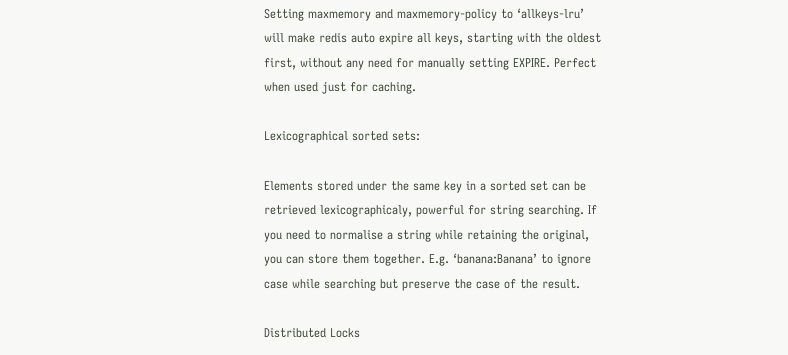Setting maxmemory and maxmemory-policy to ‘allkeys-lru’ will make redis auto expire all keys, starting with the oldest first, without any need for manually setting EXPIRE. Perfect when used just for caching.

Lexicographical sorted sets:

Elements stored under the same key in a sorted set can be retrieved lexicographicaly, powerful for string searching. If you need to normalise a string while retaining the original, you can store them together. E.g. ‘banana:Banana’ to ignore case while searching but preserve the case of the result.

Distributed Locks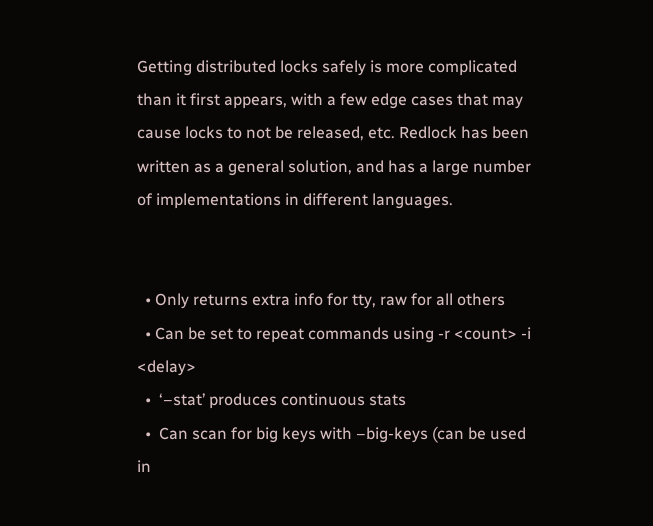Getting distributed locks safely is more complicated than it first appears, with a few edge cases that may cause locks to not be released, etc. Redlock has been written as a general solution, and has a large number of implementations in different languages.


  • Only returns extra info for tty, raw for all others
  • Can be set to repeat commands using -r <count> -i <delay>
  •  ‘–stat’ produces continuous stats
  •  Can scan for big keys with –big-keys (can be used in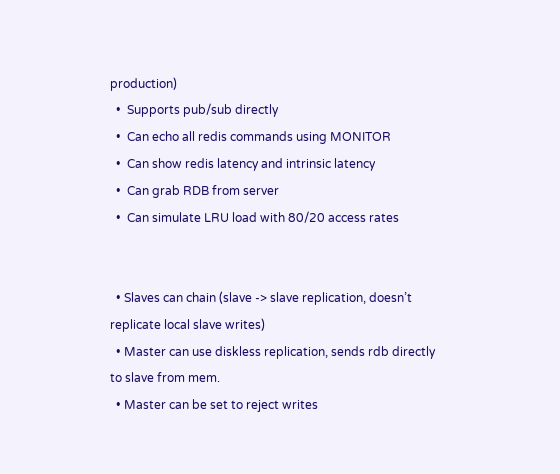production)
  •  Supports pub/sub directly
  •  Can echo all redis commands using MONITOR
  •  Can show redis latency and intrinsic latency
  •  Can grab RDB from server
  •  Can simulate LRU load with 80/20 access rates


  • Slaves can chain (slave -> slave replication, doesn’t replicate local slave writes)
  • Master can use diskless replication, sends rdb directly to slave from mem.
  • Master can be set to reject writes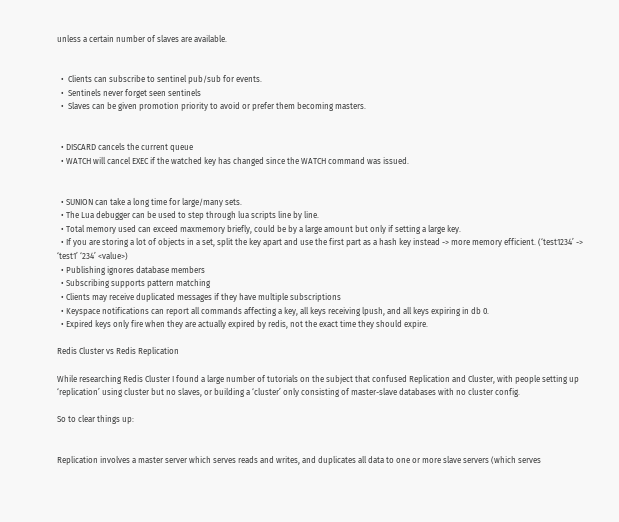unless a certain number of slaves are available.


  •  Clients can subscribe to sentinel pub/sub for events.
  •  Sentinels never forget seen sentinels
  •  Slaves can be given promotion priority to avoid or prefer them becoming masters.


  • DISCARD cancels the current queue
  • WATCH will cancel EXEC if the watched key has changed since the WATCH command was issued.


  • SUNION can take a long time for large/many sets.
  • The Lua debugger can be used to step through lua scripts line by line.
  • Total memory used can exceed maxmemory briefly, could be by a large amount but only if setting a large key.
  • If you are storing a lot of objects in a set, split the key apart and use the first part as a hash key instead -> more memory efficient. (‘test1234’ -> ‘test1’ ‘234’ <value>)
  • Publishing ignores database members
  • Subscribing supports pattern matching
  • Clients may receive duplicated messages if they have multiple subscriptions
  • Keyspace notifications can report all commands affecting a key, all keys receiving lpush, and all keys expiring in db 0.
  • Expired keys only fire when they are actually expired by redis, not the exact time they should expire.

Redis Cluster vs Redis Replication

While researching Redis Cluster I found a large number of tutorials on the subject that confused Replication and Cluster, with people setting up ‘replication’ using cluster but no slaves, or building a ‘cluster’ only consisting of master-slave databases with no cluster config.

So to clear things up:


Replication involves a master server which serves reads and writes, and duplicates all data to one or more slave servers (which serves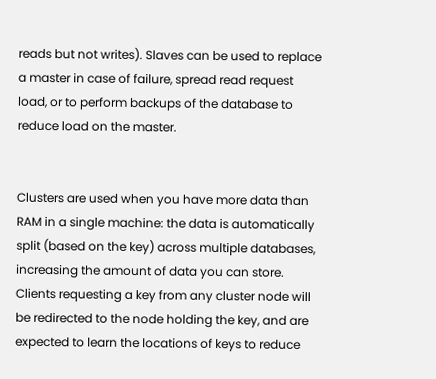reads but not writes). Slaves can be used to replace a master in case of failure, spread read request load, or to perform backups of the database to reduce load on the master.


Clusters are used when you have more data than RAM in a single machine: the data is automatically split (based on the key) across multiple databases, increasing the amount of data you can store. Clients requesting a key from any cluster node will be redirected to the node holding the key, and are expected to learn the locations of keys to reduce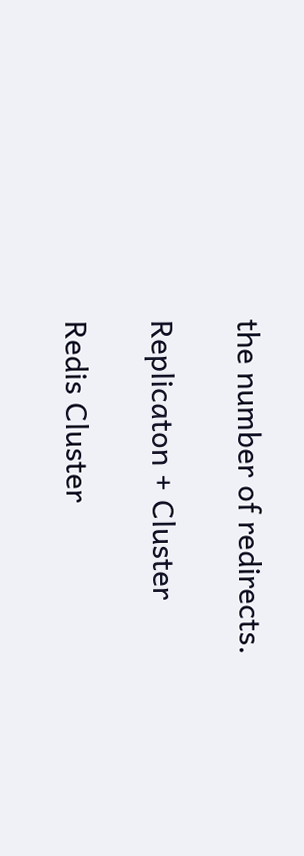the number of redirects.

Replicaton + Cluster

Redis Cluster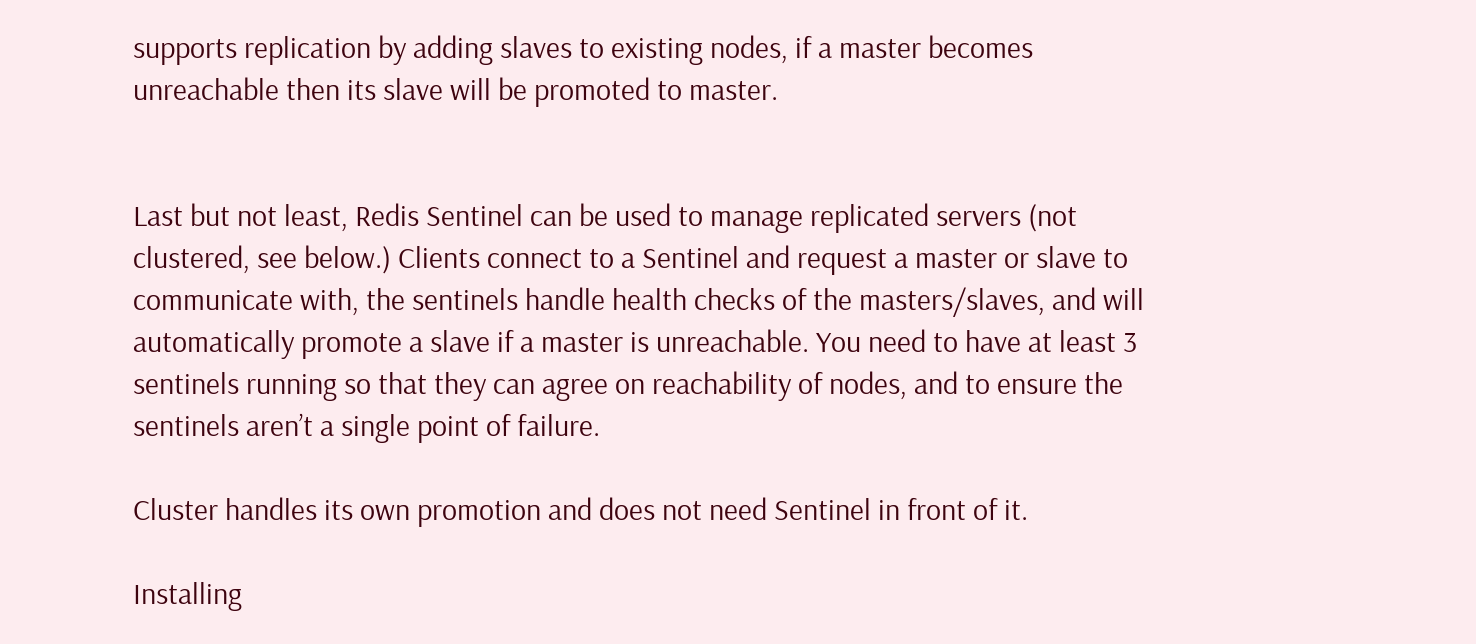supports replication by adding slaves to existing nodes, if a master becomes unreachable then its slave will be promoted to master.


Last but not least, Redis Sentinel can be used to manage replicated servers (not clustered, see below.) Clients connect to a Sentinel and request a master or slave to communicate with, the sentinels handle health checks of the masters/slaves, and will automatically promote a slave if a master is unreachable. You need to have at least 3 sentinels running so that they can agree on reachability of nodes, and to ensure the sentinels aren’t a single point of failure.

Cluster handles its own promotion and does not need Sentinel in front of it.

Installing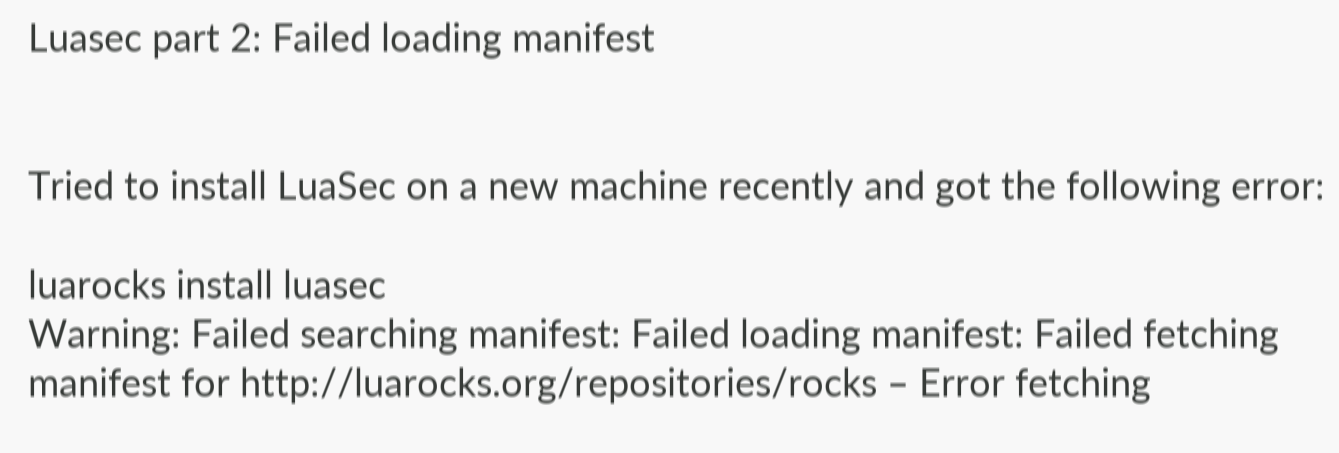Luasec part 2: Failed loading manifest


Tried to install LuaSec on a new machine recently and got the following error:

luarocks install luasec
Warning: Failed searching manifest: Failed loading manifest: Failed fetching manifest for http://luarocks.org/repositories/rocks – Error fetching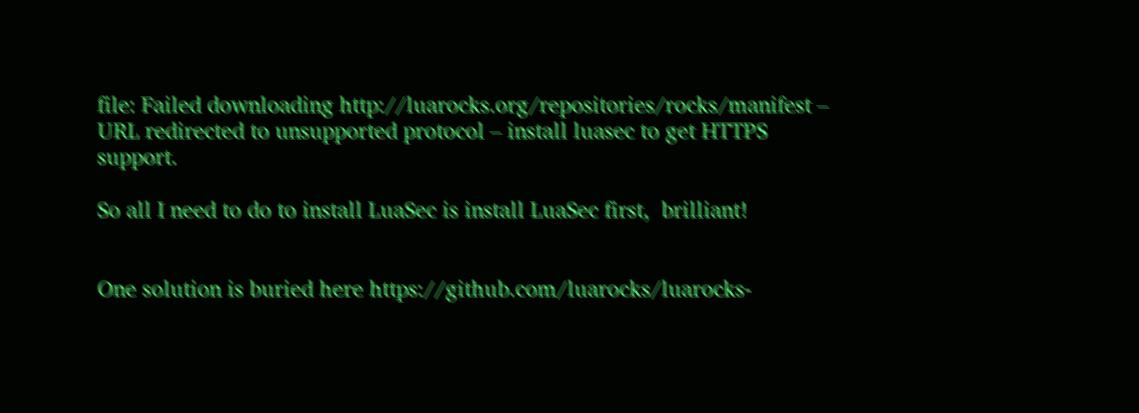file: Failed downloading http://luarocks.org/repositories/rocks/manifest – URL redirected to unsupported protocol – install luasec to get HTTPS support.

So all I need to do to install LuaSec is install LuaSec first,  brilliant!


One solution is buried here https://github.com/luarocks/luarocks-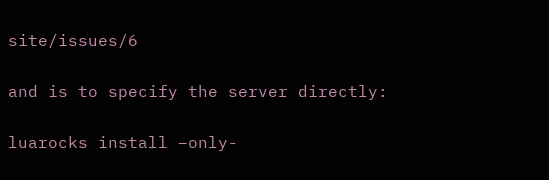site/issues/6

and is to specify the server directly:

luarocks install –only-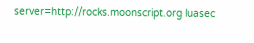server=http://rocks.moonscript.org luasec